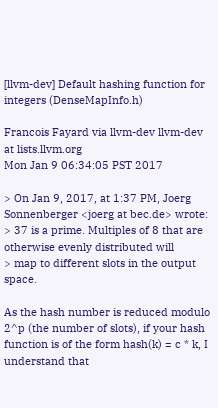[llvm-dev] Default hashing function for integers (DenseMapInfo.h)

Francois Fayard via llvm-dev llvm-dev at lists.llvm.org
Mon Jan 9 06:34:05 PST 2017

> On Jan 9, 2017, at 1:37 PM, Joerg Sonnenberger <joerg at bec.de> wrote:
> 37 is a prime. Multiples of 8 that are otherwise evenly distributed will
> map to different slots in the output space.

As the hash number is reduced modulo 2^p (the number of slots), if your hash function is of the form hash(k) = c * k, I understand that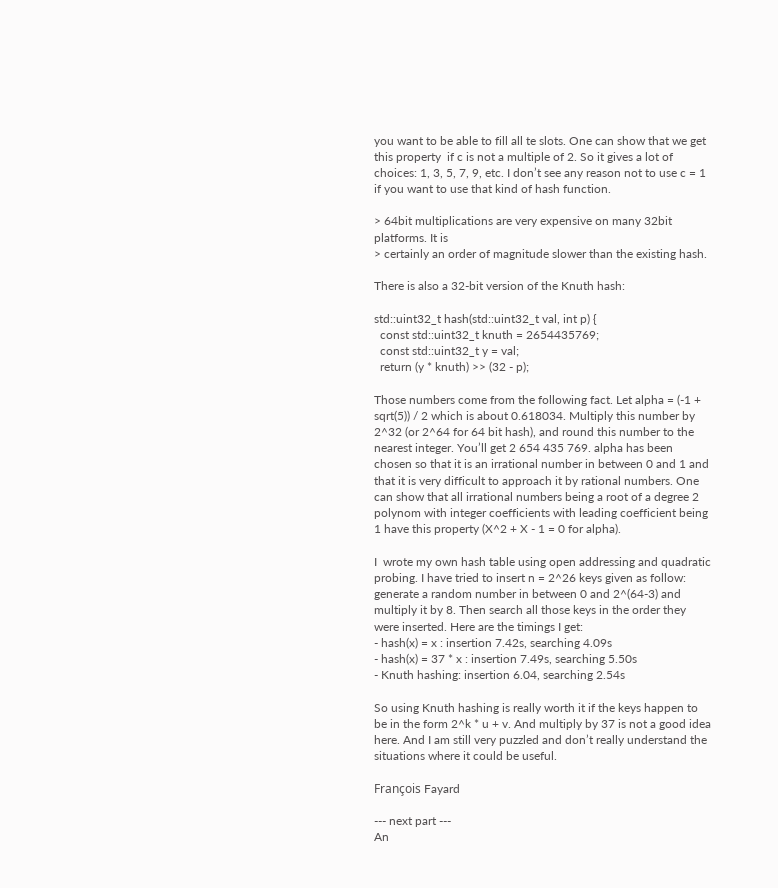you want to be able to fill all te slots. One can show that we get this property  if c is not a multiple of 2. So it gives a lot of choices: 1, 3, 5, 7, 9, etc. I don’t see any reason not to use c = 1 if you want to use that kind of hash function.

> 64bit multiplications are very expensive on many 32bit platforms. It is
> certainly an order of magnitude slower than the existing hash.

There is also a 32-bit version of the Knuth hash:

std::uint32_t hash(std::uint32_t val, int p) {
  const std::uint32_t knuth = 2654435769;
  const std::uint32_t y = val;
  return (y * knuth) >> (32 - p);

Those numbers come from the following fact. Let alpha = (-1 + sqrt(5)) / 2 which is about 0.618034. Multiply this number by 2^32 (or 2^64 for 64 bit hash), and round this number to the nearest integer. You’ll get 2 654 435 769. alpha has been chosen so that it is an irrational number in between 0 and 1 and that it is very difficult to approach it by rational numbers. One can show that all irrational numbers being a root of a degree 2 polynom with integer coefficients with leading coefficient being 1 have this property (X^2 + X - 1 = 0 for alpha).

I  wrote my own hash table using open addressing and quadratic probing. I have tried to insert n = 2^26 keys given as follow: generate a random number in between 0 and 2^(64-3) and multiply it by 8. Then search all those keys in the order they were inserted. Here are the timings I get:
- hash(x) = x : insertion 7.42s, searching 4.09s
- hash(x) = 37 * x : insertion 7.49s, searching 5.50s
- Knuth hashing: insertion 6.04, searching 2.54s

So using Knuth hashing is really worth it if the keys happen to be in the form 2^k * u + v. And multiply by 37 is not a good idea here. And I am still very puzzled and don’t really understand the situations where it could be useful.

François Fayard

--- next part ---
An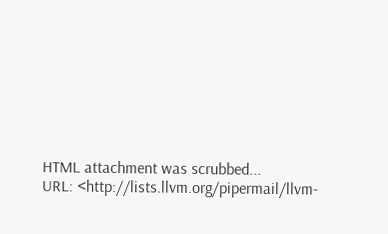HTML attachment was scrubbed...
URL: <http://lists.llvm.org/pipermail/llvm-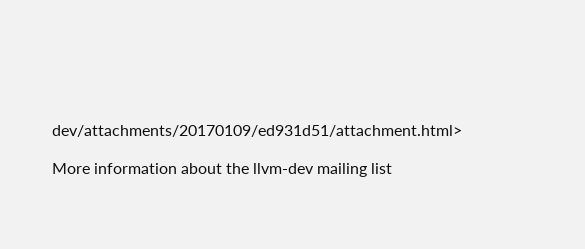dev/attachments/20170109/ed931d51/attachment.html>

More information about the llvm-dev mailing list